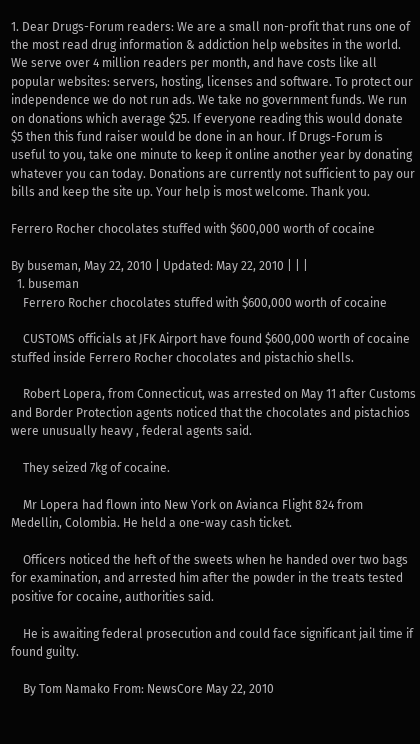1. Dear Drugs-Forum readers: We are a small non-profit that runs one of the most read drug information & addiction help websites in the world. We serve over 4 million readers per month, and have costs like all popular websites: servers, hosting, licenses and software. To protect our independence we do not run ads. We take no government funds. We run on donations which average $25. If everyone reading this would donate $5 then this fund raiser would be done in an hour. If Drugs-Forum is useful to you, take one minute to keep it online another year by donating whatever you can today. Donations are currently not sufficient to pay our bills and keep the site up. Your help is most welcome. Thank you.

Ferrero Rocher chocolates stuffed with $600,000 worth of cocaine

By buseman, May 22, 2010 | Updated: May 22, 2010 | | |
  1. buseman
    Ferrero Rocher chocolates stuffed with $600,000 worth of cocaine

    CUSTOMS officials at JFK Airport have found $600,000 worth of cocaine stuffed inside Ferrero Rocher chocolates and pistachio shells.

    Robert Lopera, from Connecticut, was arrested on May 11 after Customs and Border Protection agents noticed that the chocolates and pistachios were unusually heavy , federal agents said.

    They seized 7kg of cocaine.

    Mr Lopera had flown into New York on Avianca Flight 824 from Medellin, Colombia. He held a one-way cash ticket.

    Officers noticed the heft of the sweets when he handed over two bags for examination, and arrested him after the powder in the treats tested positive for cocaine, authorities said.

    He is awaiting federal prosecution and could face significant jail time if found guilty.

    By Tom Namako From: NewsCore May 22, 2010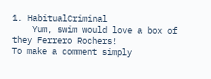1. HabitualCriminal
    Yum, swim would love a box of they Ferrero Rochers!
To make a comment simply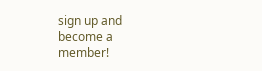sign up and become a member!